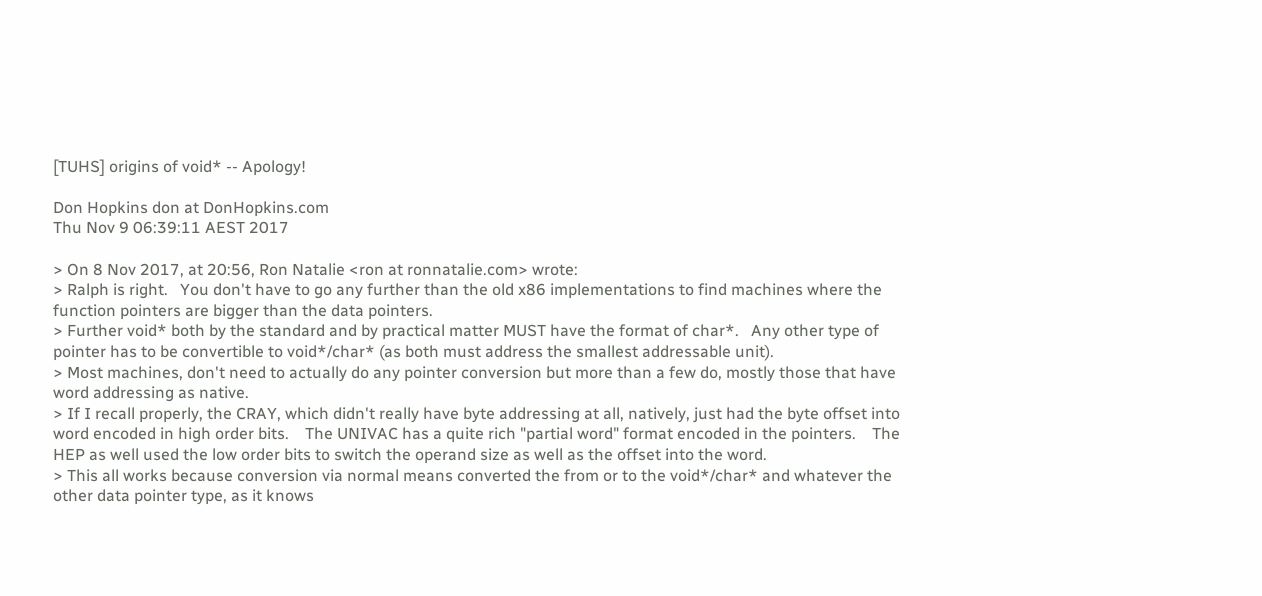[TUHS] origins of void* -- Apology!

Don Hopkins don at DonHopkins.com
Thu Nov 9 06:39:11 AEST 2017

> On 8 Nov 2017, at 20:56, Ron Natalie <ron at ronnatalie.com> wrote:
> Ralph is right.   You don't have to go any further than the old x86 implementations to find machines where the function pointers are bigger than the data pointers.
> Further void* both by the standard and by practical matter MUST have the format of char*.   Any other type of pointer has to be convertible to void*/char* (as both must address the smallest addressable unit).
> Most machines, don't need to actually do any pointer conversion but more than a few do, mostly those that have word addressing as native.
> If I recall properly, the CRAY, which didn't really have byte addressing at all, natively, just had the byte offset into word encoded in high order bits.    The UNIVAC has a quite rich "partial word" format encoded in the pointers.    The HEP as well used the low order bits to switch the operand size as well as the offset into the word.
> This all works because conversion via normal means converted the from or to the void*/char* and whatever the other data pointer type, as it knows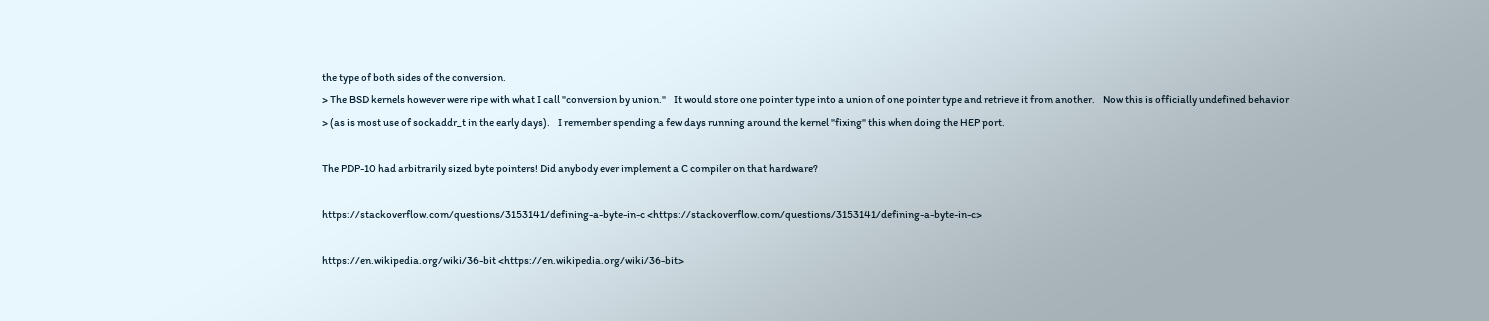the type of both sides of the conversion.
> The BSD kernels however were ripe with what I call "conversion by union."    It would store one pointer type into a union of one pointer type and retrieve it from another.    Now this is officially undefined behavior
> (as is most use of sockaddr_t in the early days).    I remember spending a few days running around the kernel "fixing" this when doing the HEP port.

The PDP-10 had arbitrarily sized byte pointers! Did anybody ever implement a C compiler on that hardware?

https://stackoverflow.com/questions/3153141/defining-a-byte-in-c <https://stackoverflow.com/questions/3153141/defining-a-byte-in-c>

https://en.wikipedia.org/wiki/36-bit <https://en.wikipedia.org/wiki/36-bit>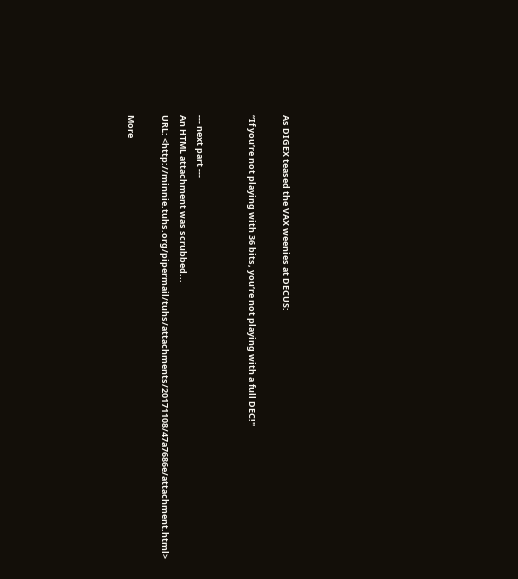As DIGEX teased the VAX weenies at DECUS:

“If you’re not playing with 36 bits, you’re not playing with a full DEC!"


--- next part ---
An HTML attachment was scrubbed...
URL: <http://minnie.tuhs.org/pipermail/tuhs/attachments/20171108/47a7686e/attachment.html>

More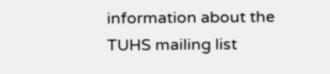information about the TUHS mailing list